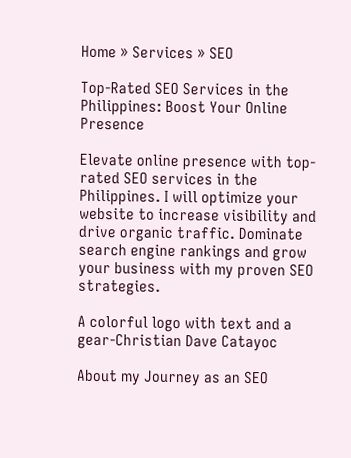Home » Services » SEO

Top-Rated SEO Services in the Philippines: Boost Your Online Presence

Elevate online presence with top-rated SEO services in the Philippines. I will optimize your website to increase visibility and drive organic traffic. Dominate search engine rankings and grow your business with my proven SEO strategies.

A colorful logo with text and a gear-Christian Dave Catayoc

About my Journey as an SEO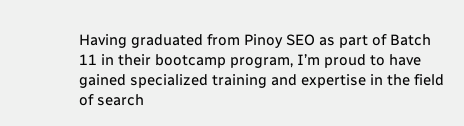Having graduated from Pinoy SEO as part of Batch 11 in their bootcamp program, I’m proud to have gained specialized training and expertise in the field of search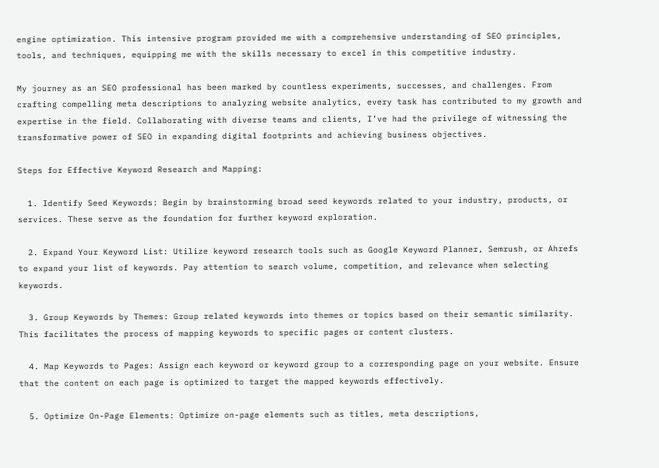engine optimization. This intensive program provided me with a comprehensive understanding of SEO principles, tools, and techniques, equipping me with the skills necessary to excel in this competitive industry.

My journey as an SEO professional has been marked by countless experiments, successes, and challenges. From crafting compelling meta descriptions to analyzing website analytics, every task has contributed to my growth and expertise in the field. Collaborating with diverse teams and clients, I’ve had the privilege of witnessing the transformative power of SEO in expanding digital footprints and achieving business objectives.

Steps for Effective Keyword Research and Mapping:

  1. Identify Seed Keywords: Begin by brainstorming broad seed keywords related to your industry, products, or services. These serve as the foundation for further keyword exploration.

  2. Expand Your Keyword List: Utilize keyword research tools such as Google Keyword Planner, Semrush, or Ahrefs to expand your list of keywords. Pay attention to search volume, competition, and relevance when selecting keywords.

  3. Group Keywords by Themes: Group related keywords into themes or topics based on their semantic similarity. This facilitates the process of mapping keywords to specific pages or content clusters.

  4. Map Keywords to Pages: Assign each keyword or keyword group to a corresponding page on your website. Ensure that the content on each page is optimized to target the mapped keywords effectively.

  5. Optimize On-Page Elements: Optimize on-page elements such as titles, meta descriptions,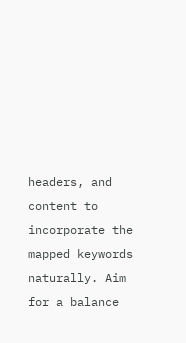headers, and content to incorporate the mapped keywords naturally. Aim for a balance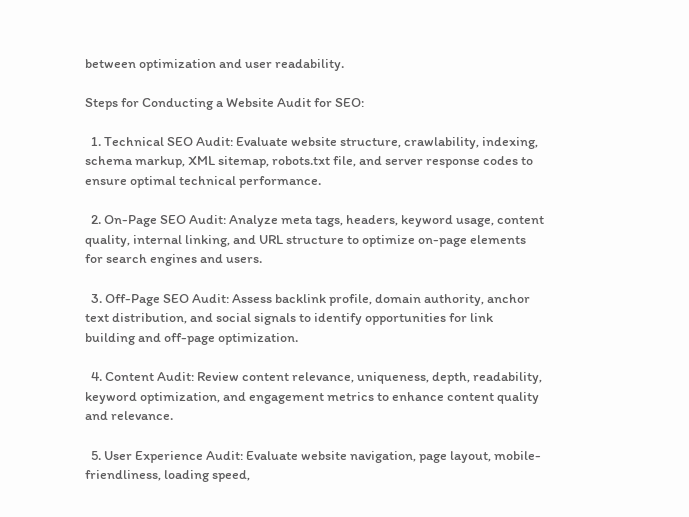between optimization and user readability.

Steps for Conducting a Website Audit for SEO:

  1. Technical SEO Audit: Evaluate website structure, crawlability, indexing, schema markup, XML sitemap, robots.txt file, and server response codes to ensure optimal technical performance.

  2. On-Page SEO Audit: Analyze meta tags, headers, keyword usage, content quality, internal linking, and URL structure to optimize on-page elements for search engines and users.

  3. Off-Page SEO Audit: Assess backlink profile, domain authority, anchor text distribution, and social signals to identify opportunities for link building and off-page optimization.

  4. Content Audit: Review content relevance, uniqueness, depth, readability, keyword optimization, and engagement metrics to enhance content quality and relevance.

  5. User Experience Audit: Evaluate website navigation, page layout, mobile-friendliness, loading speed,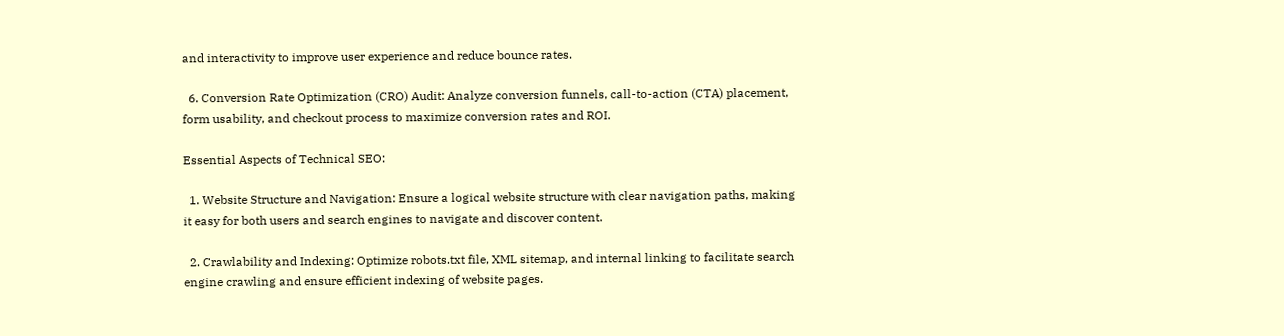and interactivity to improve user experience and reduce bounce rates.

  6. Conversion Rate Optimization (CRO) Audit: Analyze conversion funnels, call-to-action (CTA) placement, form usability, and checkout process to maximize conversion rates and ROI.

Essential Aspects of Technical SEO:

  1. Website Structure and Navigation: Ensure a logical website structure with clear navigation paths, making it easy for both users and search engines to navigate and discover content.

  2. Crawlability and Indexing: Optimize robots.txt file, XML sitemap, and internal linking to facilitate search engine crawling and ensure efficient indexing of website pages.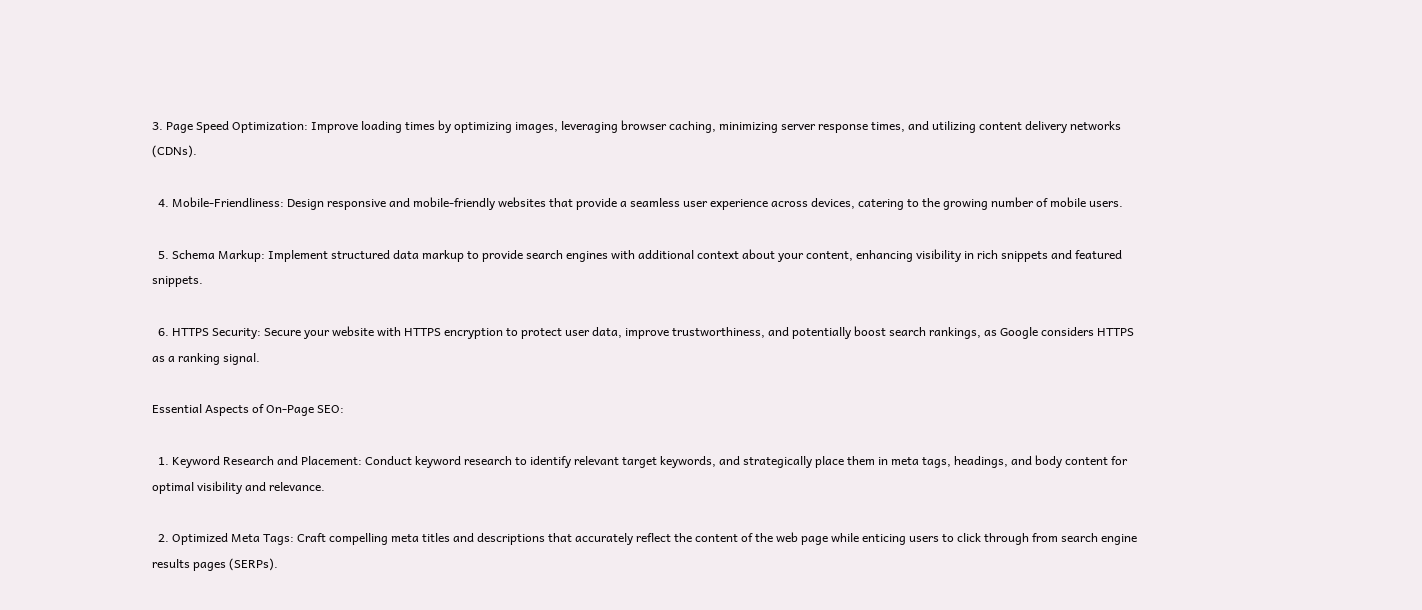3. Page Speed Optimization: Improve loading times by optimizing images, leveraging browser caching, minimizing server response times, and utilizing content delivery networks (CDNs).

  4. Mobile-Friendliness: Design responsive and mobile-friendly websites that provide a seamless user experience across devices, catering to the growing number of mobile users.

  5. Schema Markup: Implement structured data markup to provide search engines with additional context about your content, enhancing visibility in rich snippets and featured snippets.

  6. HTTPS Security: Secure your website with HTTPS encryption to protect user data, improve trustworthiness, and potentially boost search rankings, as Google considers HTTPS as a ranking signal.

Essential Aspects of On-Page SEO:

  1. Keyword Research and Placement: Conduct keyword research to identify relevant target keywords, and strategically place them in meta tags, headings, and body content for optimal visibility and relevance.

  2. Optimized Meta Tags: Craft compelling meta titles and descriptions that accurately reflect the content of the web page while enticing users to click through from search engine results pages (SERPs).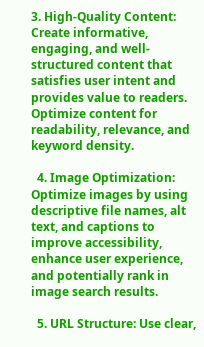3. High-Quality Content: Create informative, engaging, and well-structured content that satisfies user intent and provides value to readers. Optimize content for readability, relevance, and keyword density.

  4. Image Optimization: Optimize images by using descriptive file names, alt text, and captions to improve accessibility, enhance user experience, and potentially rank in image search results.

  5. URL Structure: Use clear,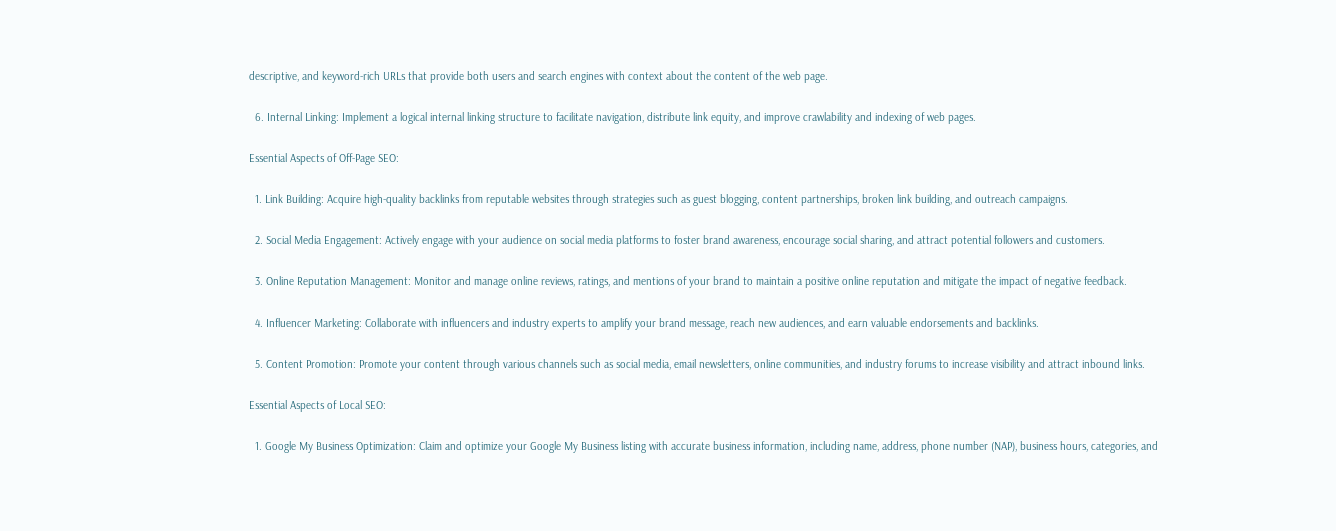descriptive, and keyword-rich URLs that provide both users and search engines with context about the content of the web page.

  6. Internal Linking: Implement a logical internal linking structure to facilitate navigation, distribute link equity, and improve crawlability and indexing of web pages.

Essential Aspects of Off-Page SEO:

  1. Link Building: Acquire high-quality backlinks from reputable websites through strategies such as guest blogging, content partnerships, broken link building, and outreach campaigns.

  2. Social Media Engagement: Actively engage with your audience on social media platforms to foster brand awareness, encourage social sharing, and attract potential followers and customers.

  3. Online Reputation Management: Monitor and manage online reviews, ratings, and mentions of your brand to maintain a positive online reputation and mitigate the impact of negative feedback.

  4. Influencer Marketing: Collaborate with influencers and industry experts to amplify your brand message, reach new audiences, and earn valuable endorsements and backlinks.

  5. Content Promotion: Promote your content through various channels such as social media, email newsletters, online communities, and industry forums to increase visibility and attract inbound links.

Essential Aspects of Local SEO:

  1. Google My Business Optimization: Claim and optimize your Google My Business listing with accurate business information, including name, address, phone number (NAP), business hours, categories, and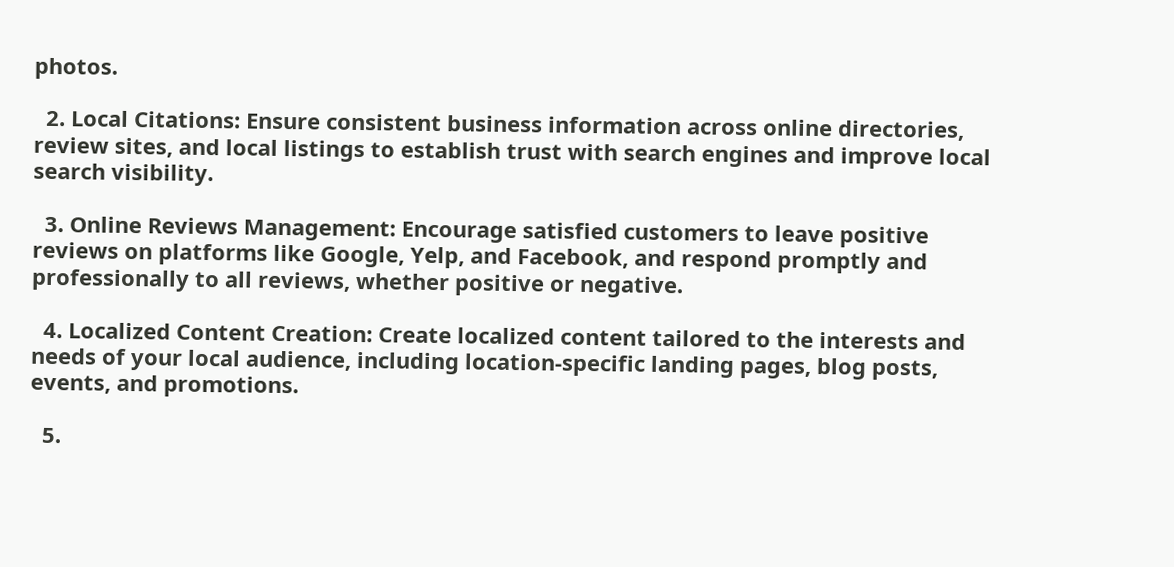photos.

  2. Local Citations: Ensure consistent business information across online directories, review sites, and local listings to establish trust with search engines and improve local search visibility.

  3. Online Reviews Management: Encourage satisfied customers to leave positive reviews on platforms like Google, Yelp, and Facebook, and respond promptly and professionally to all reviews, whether positive or negative.

  4. Localized Content Creation: Create localized content tailored to the interests and needs of your local audience, including location-specific landing pages, blog posts, events, and promotions.

  5.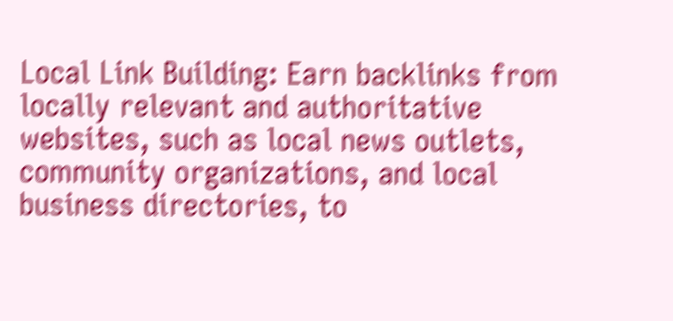Local Link Building: Earn backlinks from locally relevant and authoritative websites, such as local news outlets, community organizations, and local business directories, to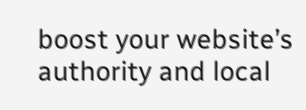boost your website’s authority and local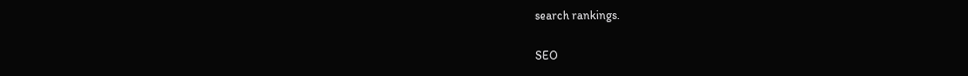search rankings.

SEO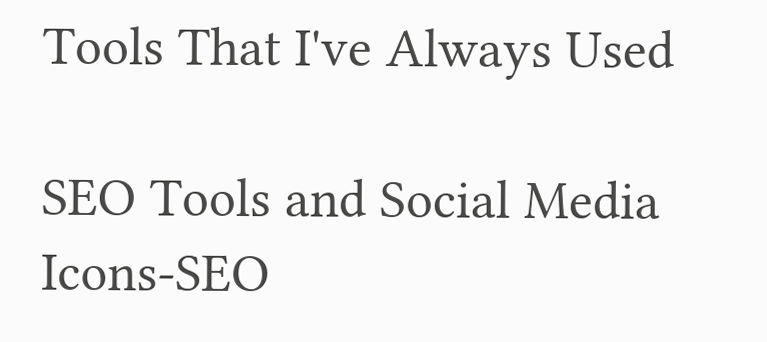Tools That I've Always Used

SEO Tools and Social Media Icons-SEO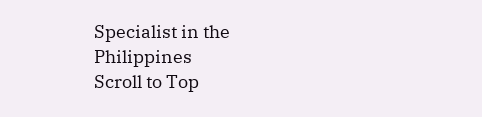Specialist in the Philippines
Scroll to Top